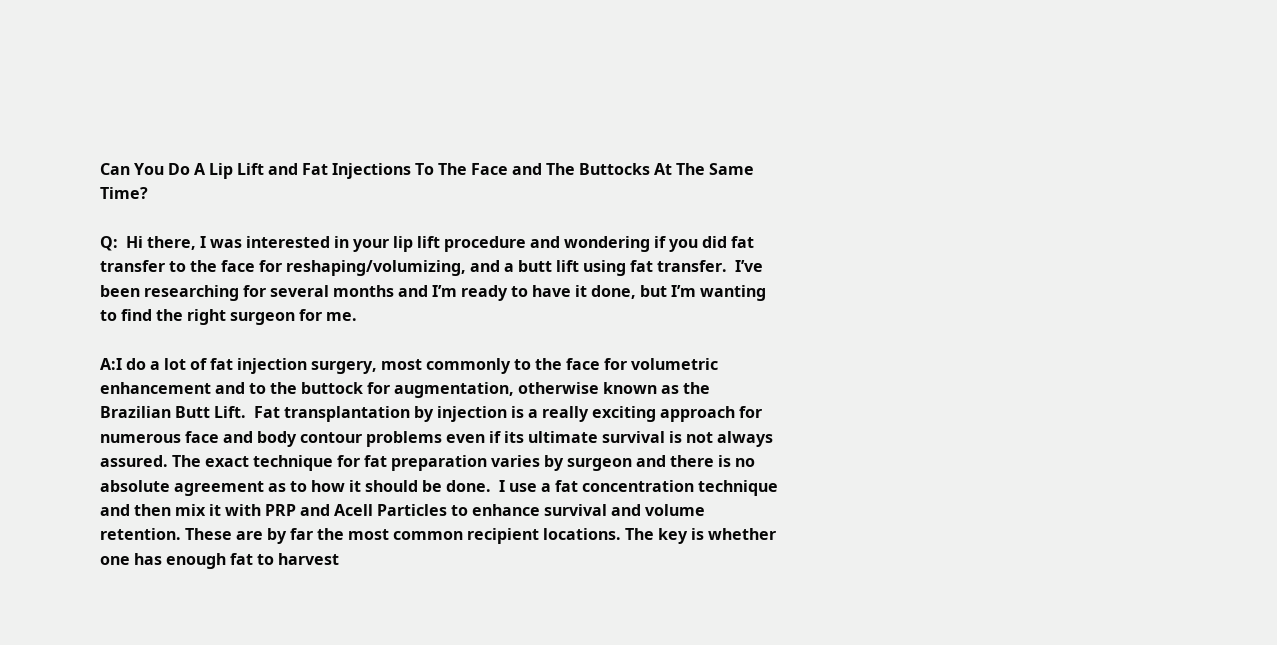Can You Do A Lip Lift and Fat Injections To The Face and The Buttocks At The Same Time?

Q:  Hi there, I was interested in your lip lift procedure and wondering if you did fat transfer to the face for reshaping/volumizing, and a butt lift using fat transfer.  I’ve been researching for several months and I’m ready to have it done, but I’m wanting to find the right surgeon for me.

A:I do a lot of fat injection surgery, most commonly to the face for volumetric enhancement and to the buttock for augmentation, otherwise known as the Brazilian Butt Lift.  Fat transplantation by injection is a really exciting approach for numerous face and body contour problems even if its ultimate survival is not always assured. The exact technique for fat preparation varies by surgeon and there is no absolute agreement as to how it should be done.  I use a fat concentration technique and then mix it with PRP and Acell Particles to enhance survival and volume retention. These are by far the most common recipient locations. The key is whether one has enough fat to harvest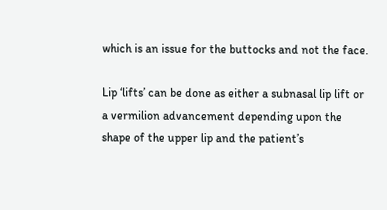which is an issue for the buttocks and not the face.

Lip ‘lifts’ can be done as either a subnasal lip lift or a vermilion advancement depending upon the shape of the upper lip and the patient’s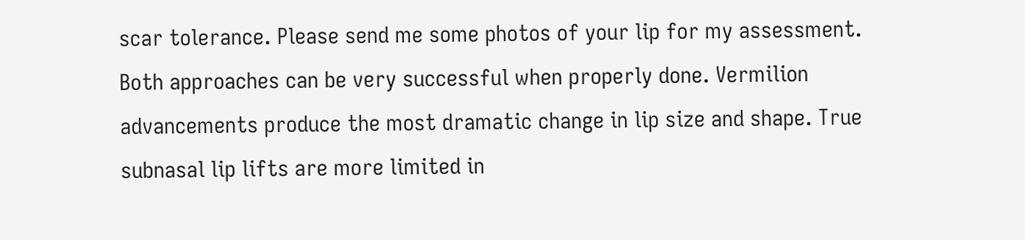scar tolerance. Please send me some photos of your lip for my assessment. Both approaches can be very successful when properly done. Vermilion advancements produce the most dramatic change in lip size and shape. True subnasal lip lifts are more limited in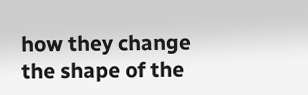how they change the shape of the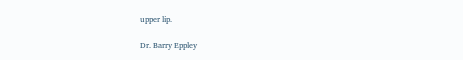upper lip.

Dr. Barry Eppley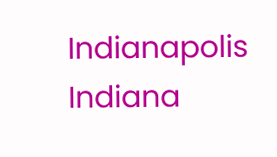Indianapolis Indiana